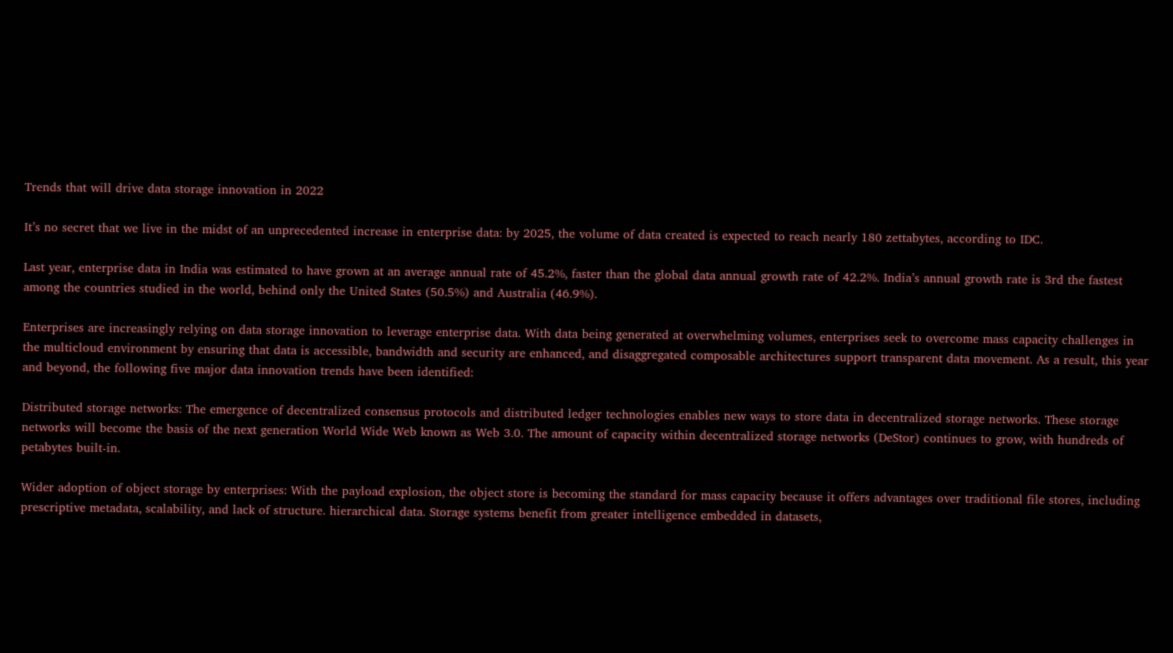Trends that will drive data storage innovation in 2022

It’s no secret that we live in the midst of an unprecedented increase in enterprise data: by 2025, the volume of data created is expected to reach nearly 180 zettabytes, according to IDC.

Last year, enterprise data in India was estimated to have grown at an average annual rate of 45.2%, faster than the global data annual growth rate of 42.2%. India’s annual growth rate is 3rd the fastest among the countries studied in the world, behind only the United States (50.5%) and Australia (46.9%).

Enterprises are increasingly relying on data storage innovation to leverage enterprise data. With data being generated at overwhelming volumes, enterprises seek to overcome mass capacity challenges in the multicloud environment by ensuring that data is accessible, bandwidth and security are enhanced, and disaggregated composable architectures support transparent data movement. As a result, this year and beyond, the following five major data innovation trends have been identified:

Distributed storage networks: The emergence of decentralized consensus protocols and distributed ledger technologies enables new ways to store data in decentralized storage networks. These storage networks will become the basis of the next generation World Wide Web known as Web 3.0. The amount of capacity within decentralized storage networks (DeStor) continues to grow, with hundreds of petabytes built-in.

Wider adoption of object storage by enterprises: With the payload explosion, the object store is becoming the standard for mass capacity because it offers advantages over traditional file stores, including prescriptive metadata, scalability, and lack of structure. hierarchical data. Storage systems benefit from greater intelligence embedded in datasets,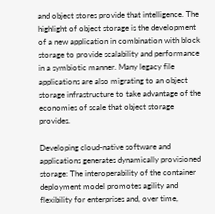and object stores provide that intelligence. The highlight of object storage is the development of a new application in combination with block storage to provide scalability and performance in a symbiotic manner. Many legacy file applications are also migrating to an object storage infrastructure to take advantage of the economies of scale that object storage provides.

Developing cloud-native software and applications generates dynamically provisioned storage: The interoperability of the container deployment model promotes agility and flexibility for enterprises and, over time,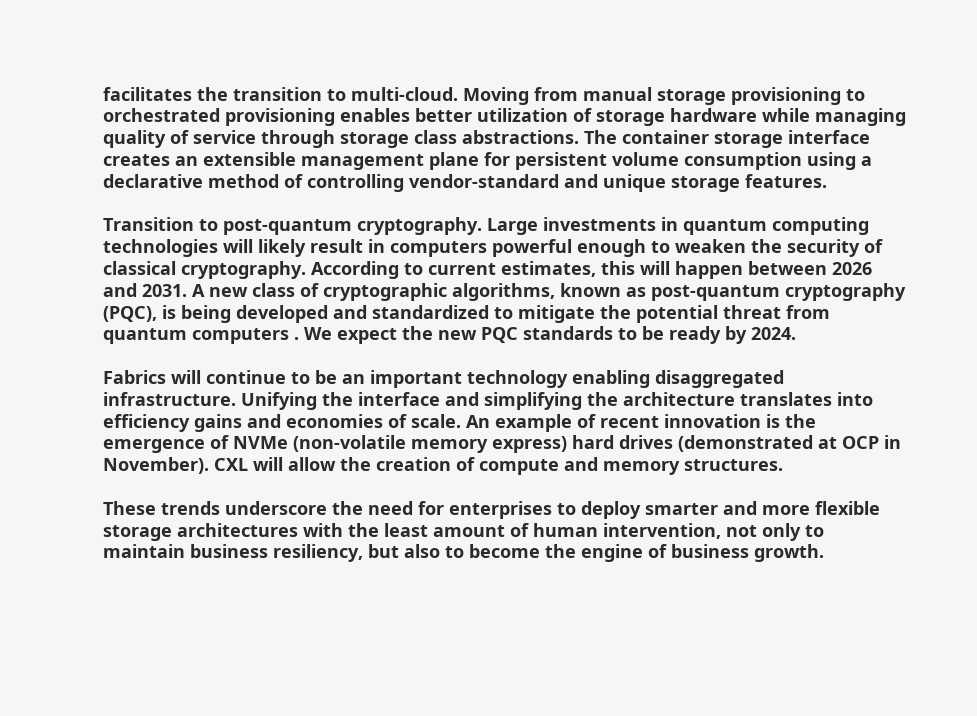facilitates the transition to multi-cloud. Moving from manual storage provisioning to orchestrated provisioning enables better utilization of storage hardware while managing quality of service through storage class abstractions. The container storage interface creates an extensible management plane for persistent volume consumption using a declarative method of controlling vendor-standard and unique storage features.

Transition to post-quantum cryptography. Large investments in quantum computing technologies will likely result in computers powerful enough to weaken the security of classical cryptography. According to current estimates, this will happen between 2026 and 2031. A new class of cryptographic algorithms, known as post-quantum cryptography (PQC), is being developed and standardized to mitigate the potential threat from quantum computers . We expect the new PQC standards to be ready by 2024.

Fabrics will continue to be an important technology enabling disaggregated infrastructure. Unifying the interface and simplifying the architecture translates into efficiency gains and economies of scale. An example of recent innovation is the emergence of NVMe (non-volatile memory express) hard drives (demonstrated at OCP in November). CXL will allow the creation of compute and memory structures.

These trends underscore the need for enterprises to deploy smarter and more flexible storage architectures with the least amount of human intervention, not only to maintain business resiliency, but also to become the engine of business growth.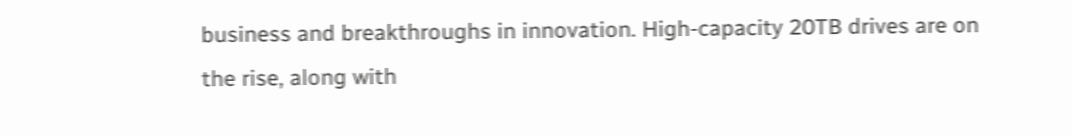business and breakthroughs in innovation. High-capacity 20TB drives are on the rise, along with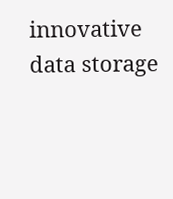innovative data storage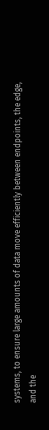systems, to ensure large amounts of data move efficiently between endpoints, the edge, and the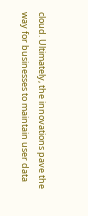cloud. Ultimately, the innovations pave the way for businesses to maintain user data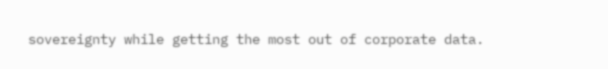sovereignty while getting the most out of corporate data.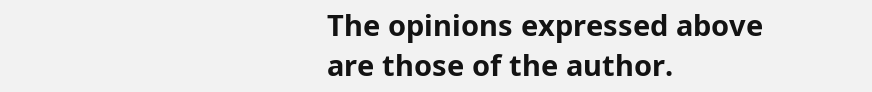The opinions expressed above are those of the author.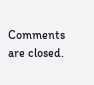Comments are closed.